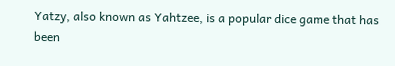Yatzy, also known as Yahtzee, is a popular dice game that has been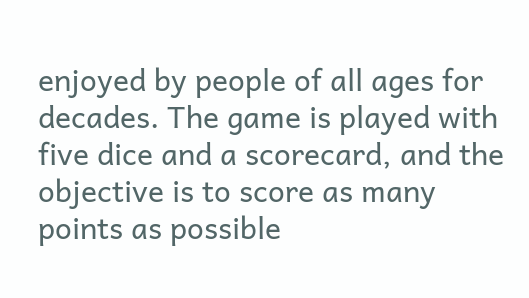enjoyed by people of all ages for decades. The game is played with five dice and a scorecard, and the objective is to score as many points as possible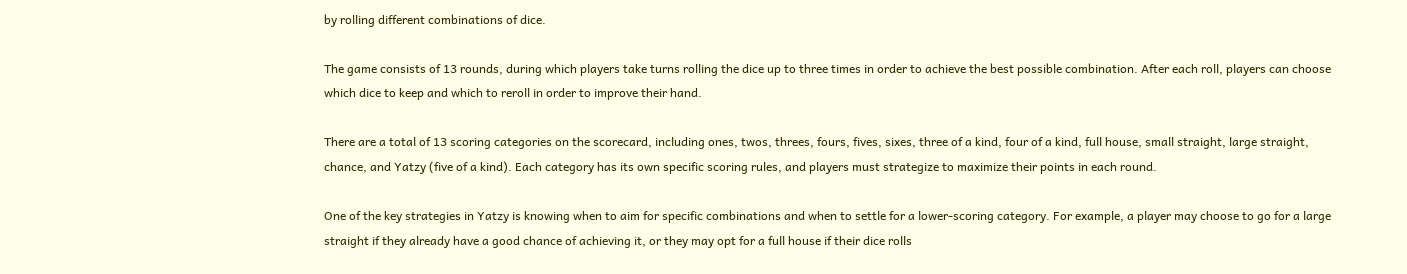by rolling different combinations of dice.

The game consists of 13 rounds, during which players take turns rolling the dice up to three times in order to achieve the best possible combination. After each roll, players can choose which dice to keep and which to reroll in order to improve their hand.

There are a total of 13 scoring categories on the scorecard, including ones, twos, threes, fours, fives, sixes, three of a kind, four of a kind, full house, small straight, large straight, chance, and Yatzy (five of a kind). Each category has its own specific scoring rules, and players must strategize to maximize their points in each round.

One of the key strategies in Yatzy is knowing when to aim for specific combinations and when to settle for a lower-scoring category. For example, a player may choose to go for a large straight if they already have a good chance of achieving it, or they may opt for a full house if their dice rolls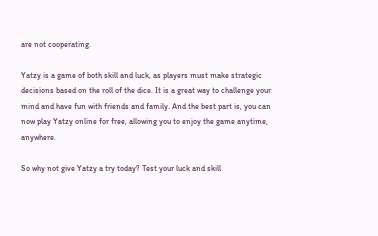are not cooperating.

Yatzy is a game of both skill and luck, as players must make strategic decisions based on the roll of the dice. It is a great way to challenge your mind and have fun with friends and family. And the best part is, you can now play Yatzy online for free, allowing you to enjoy the game anytime, anywhere.

So why not give Yatzy a try today? Test your luck and skill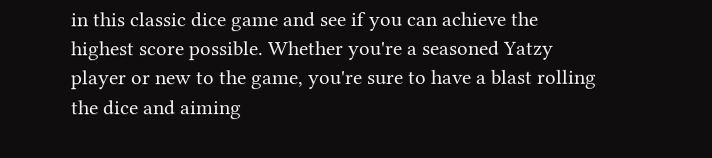in this classic dice game and see if you can achieve the highest score possible. Whether you're a seasoned Yatzy player or new to the game, you're sure to have a blast rolling the dice and aiming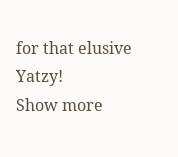for that elusive Yatzy!
Show more